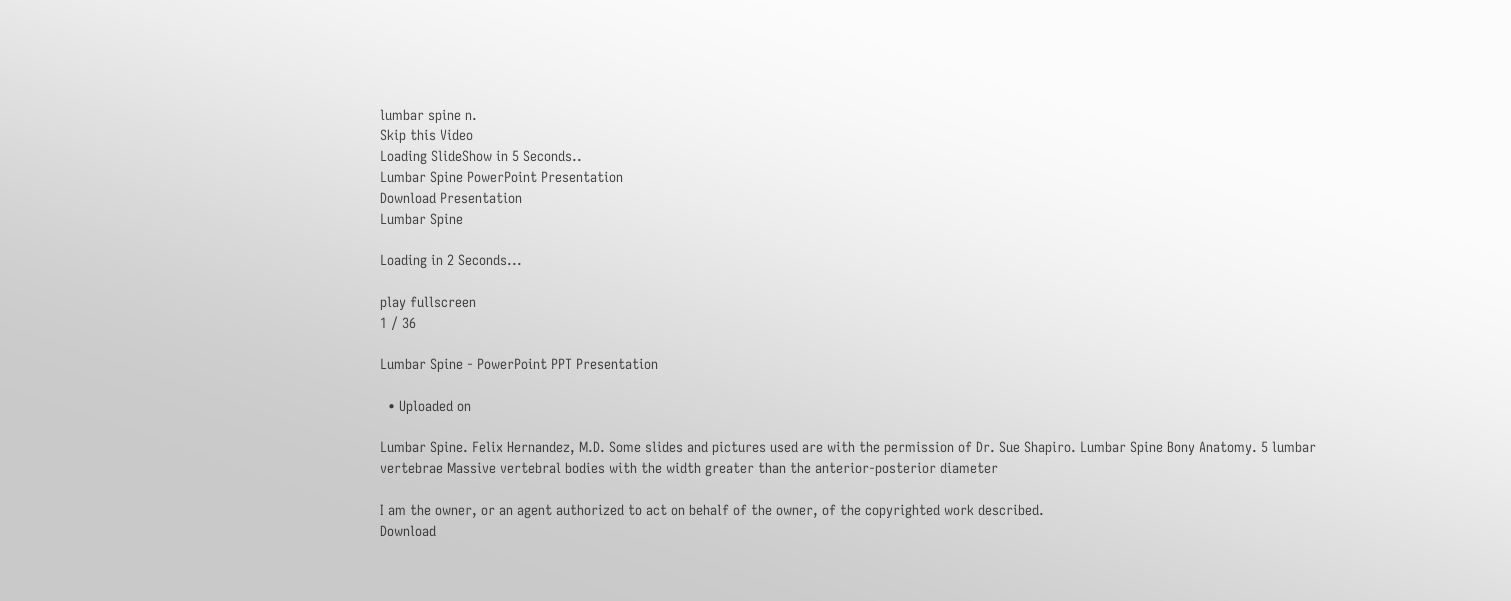lumbar spine n.
Skip this Video
Loading SlideShow in 5 Seconds..
Lumbar Spine PowerPoint Presentation
Download Presentation
Lumbar Spine

Loading in 2 Seconds...

play fullscreen
1 / 36

Lumbar Spine - PowerPoint PPT Presentation

  • Uploaded on

Lumbar Spine. Felix Hernandez, M.D. Some slides and pictures used are with the permission of Dr. Sue Shapiro. Lumbar Spine Bony Anatomy. 5 lumbar vertebrae Massive vertebral bodies with the width greater than the anterior-posterior diameter

I am the owner, or an agent authorized to act on behalf of the owner, of the copyrighted work described.
Download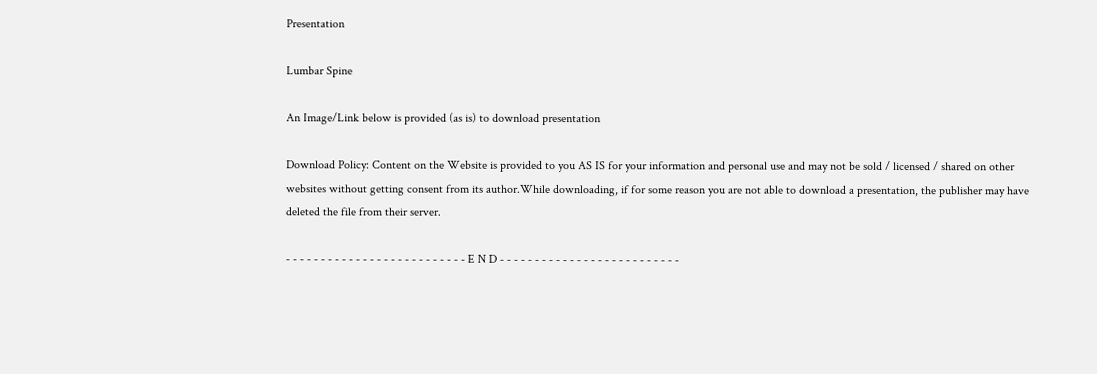Presentation

Lumbar Spine

An Image/Link below is provided (as is) to download presentation

Download Policy: Content on the Website is provided to you AS IS for your information and personal use and may not be sold / licensed / shared on other websites without getting consent from its author.While downloading, if for some reason you are not able to download a presentation, the publisher may have deleted the file from their server.

- - - - - - - - - - - - - - - - - - - - - - - - - - E N D - - - - - - - - - - - - - - - - - - - - - - - - - -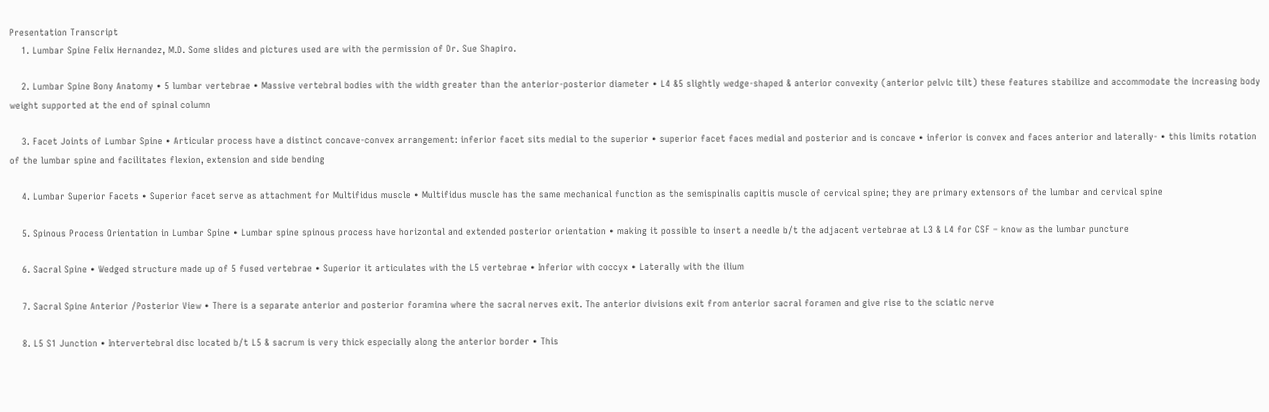Presentation Transcript
    1. Lumbar Spine Felix Hernandez, M.D. Some slides and pictures used are with the permission of Dr. Sue Shapiro.

    2. Lumbar Spine Bony Anatomy • 5 lumbar vertebrae • Massive vertebral bodies with the width greater than the anterior-posterior diameter • L4 &5 slightly wedge-shaped & anterior convexity (anterior pelvic tilt) these features stabilize and accommodate the increasing body weight supported at the end of spinal column

    3. Facet Joints of Lumbar Spine • Articular process have a distinct concave-convex arrangement: inferior facet sits medial to the superior • superior facet faces medial and posterior and is concave • inferior is convex and faces anterior and laterally- • this limits rotation of the lumbar spine and facilitates flexion, extension and side bending

    4. Lumbar Superior Facets • Superior facet serve as attachment for Multifidus muscle • Multifidus muscle has the same mechanical function as the semispinalis capitis muscle of cervical spine; they are primary extensors of the lumbar and cervical spine

    5. Spinous Process Orientation in Lumbar Spine • Lumbar spine spinous process have horizontal and extended posterior orientation • making it possible to insert a needle b/t the adjacent vertebrae at L3 & L4 for CSF – know as the lumbar puncture

    6. Sacral Spine • Wedged structure made up of 5 fused vertebrae • Superior it articulates with the L5 vertebrae • Inferior with coccyx • Laterally with the ilium

    7. Sacral Spine Anterior /Posterior View • There is a separate anterior and posterior foramina where the sacral nerves exit. The anterior divisions exit from anterior sacral foramen and give rise to the sciatic nerve

    8. L5 S1 Junction • Intervertebral disc located b/t L5 & sacrum is very thick especially along the anterior border • This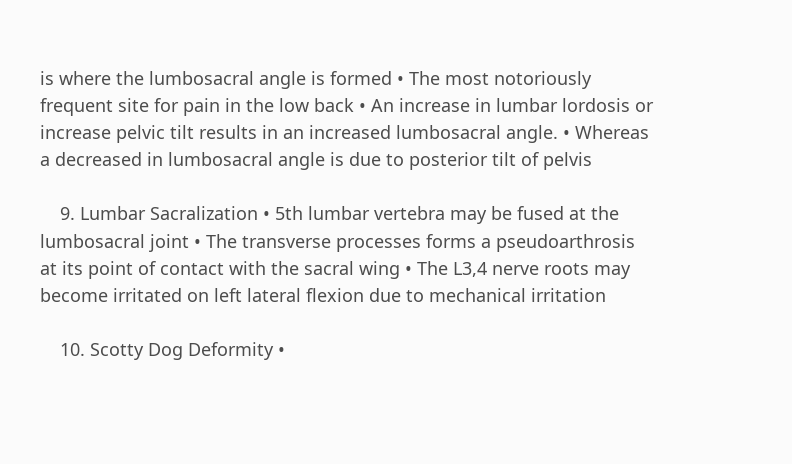is where the lumbosacral angle is formed • The most notoriously frequent site for pain in the low back • An increase in lumbar lordosis or increase pelvic tilt results in an increased lumbosacral angle. • Whereas a decreased in lumbosacral angle is due to posterior tilt of pelvis

    9. Lumbar Sacralization • 5th lumbar vertebra may be fused at the lumbosacral joint • The transverse processes forms a pseudoarthrosis at its point of contact with the sacral wing • The L3,4 nerve roots may become irritated on left lateral flexion due to mechanical irritation

    10. Scotty Dog Deformity •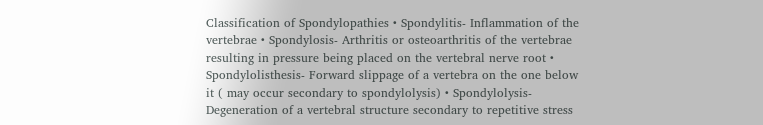Classification of Spondylopathies • Spondylitis- Inflammation of the vertebrae • Spondylosis- Arthritis or osteoarthritis of the vertebrae resulting in pressure being placed on the vertebral nerve root • Spondylolisthesis- Forward slippage of a vertebra on the one below it ( may occur secondary to spondylolysis) • Spondylolysis- Degeneration of a vertebral structure secondary to repetitive stress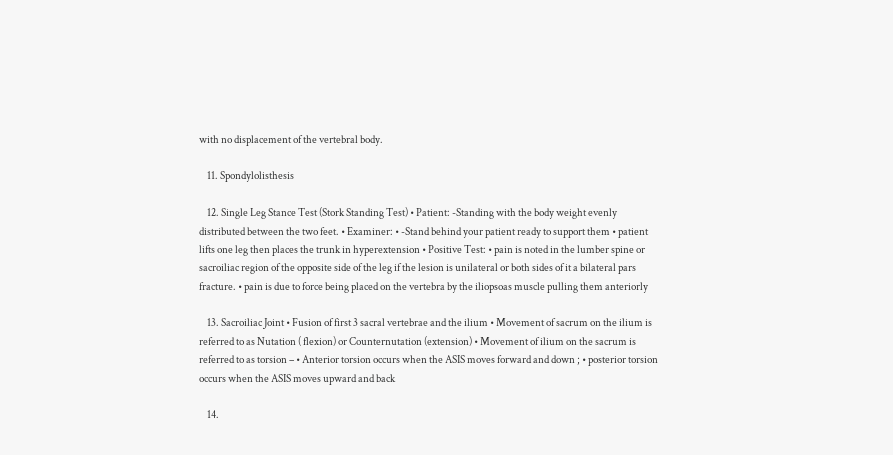with no displacement of the vertebral body.

    11. Spondylolisthesis

    12. Single Leg Stance Test (Stork Standing Test) • Patient: -Standing with the body weight evenly distributed between the two feet. • Examiner: • -Stand behind your patient ready to support them • patient lifts one leg then places the trunk in hyperextension • Positive Test: • pain is noted in the lumber spine or sacroiliac region of the opposite side of the leg if the lesion is unilateral or both sides of it a bilateral pars fracture. • pain is due to force being placed on the vertebra by the iliopsoas muscle pulling them anteriorly

    13. Sacroiliac Joint • Fusion of first 3 sacral vertebrae and the ilium • Movement of sacrum on the ilium is referred to as Nutation ( flexion) or Counternutation (extension) • Movement of ilium on the sacrum is referred to as torsion – • Anterior torsion occurs when the ASIS moves forward and down ; • posterior torsion occurs when the ASIS moves upward and back

    14.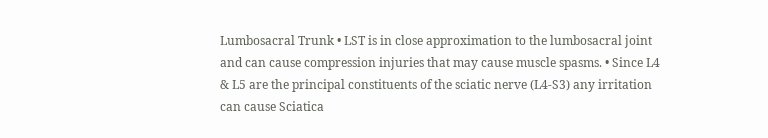Lumbosacral Trunk • LST is in close approximation to the lumbosacral joint and can cause compression injuries that may cause muscle spasms. • Since L4 & L5 are the principal constituents of the sciatic nerve (L4-S3) any irritation can cause Sciatica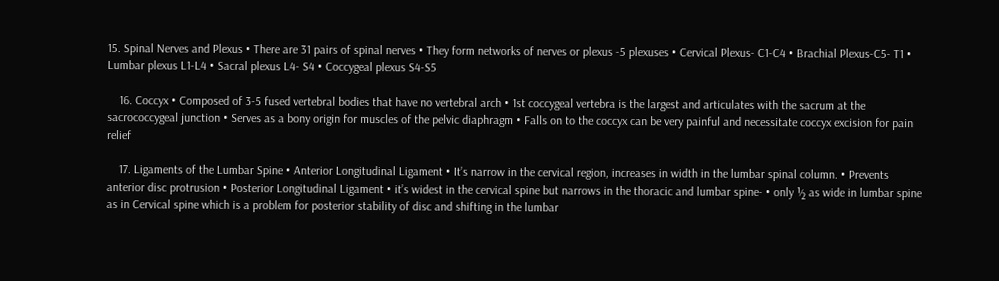15. Spinal Nerves and Plexus • There are 31 pairs of spinal nerves • They form networks of nerves or plexus -5 plexuses • Cervical Plexus- C1-C4 • Brachial Plexus-C5- T1 • Lumbar plexus L1-L4 • Sacral plexus L4- S4 • Coccygeal plexus S4-S5

    16. Coccyx • Composed of 3-5 fused vertebral bodies that have no vertebral arch • 1st coccygeal vertebra is the largest and articulates with the sacrum at the sacrococcygeal junction • Serves as a bony origin for muscles of the pelvic diaphragm • Falls on to the coccyx can be very painful and necessitate coccyx excision for pain relief

    17. Ligaments of the Lumbar Spine • Anterior Longitudinal Ligament • It’s narrow in the cervical region, increases in width in the lumbar spinal column. • Prevents anterior disc protrusion • Posterior Longitudinal Ligament • it’s widest in the cervical spine but narrows in the thoracic and lumbar spine- • only ½ as wide in lumbar spine as in Cervical spine which is a problem for posterior stability of disc and shifting in the lumbar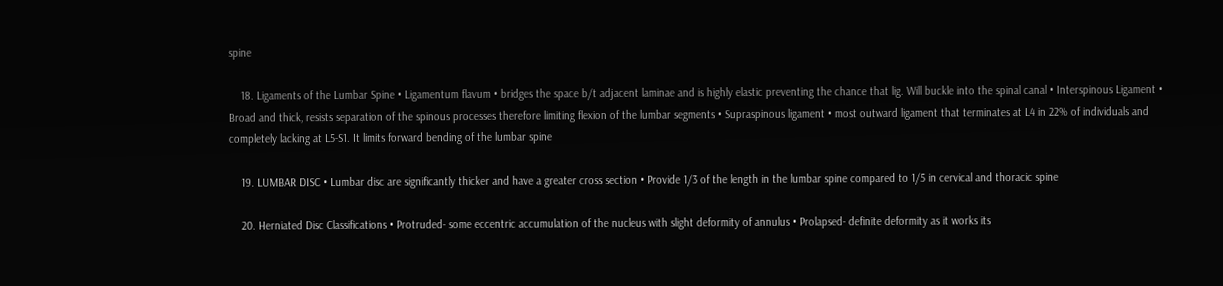spine

    18. Ligaments of the Lumbar Spine • Ligamentum flavum • bridges the space b/t adjacent laminae and is highly elastic preventing the chance that lig. Will buckle into the spinal canal • Interspinous Ligament • Broad and thick, resists separation of the spinous processes therefore limiting flexion of the lumbar segments • Supraspinous ligament • most outward ligament that terminates at L4 in 22% of individuals and completely lacking at L5-S1. It limits forward bending of the lumbar spine

    19. LUMBAR DISC • Lumbar disc are significantly thicker and have a greater cross section • Provide 1/3 of the length in the lumbar spine compared to 1/5 in cervical and thoracic spine

    20. Herniated Disc Classifications • Protruded- some eccentric accumulation of the nucleus with slight deformity of annulus • Prolapsed- definite deformity as it works its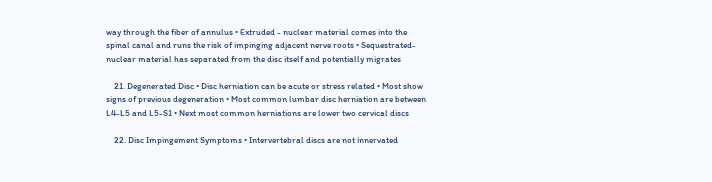way through the fiber of annulus • Extruded - nuclear material comes into the spinal canal and runs the risk of impinging adjacent nerve roots • Sequestrated- nuclear material has separated from the disc itself and potentially migrates

    21. Degenerated Disc • Disc herniation can be acute or stress related • Most show signs of previous degeneration • Most common lumbar disc herniation are between L4-L5 and L5-S1 • Next most common herniations are lower two cervical discs

    22. Disc Impingement Symptoms • Intervertebral discs are not innervated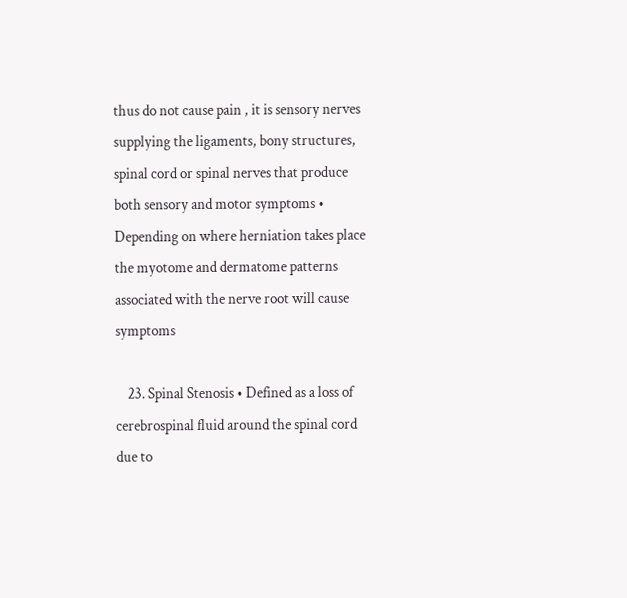thus do not cause pain , it is sensory nerves supplying the ligaments, bony structures, spinal cord or spinal nerves that produce both sensory and motor symptoms • Depending on where herniation takes place the myotome and dermatome patterns associated with the nerve root will cause symptoms

    23. Spinal Stenosis • Defined as a loss of cerebrospinal fluid around the spinal cord due to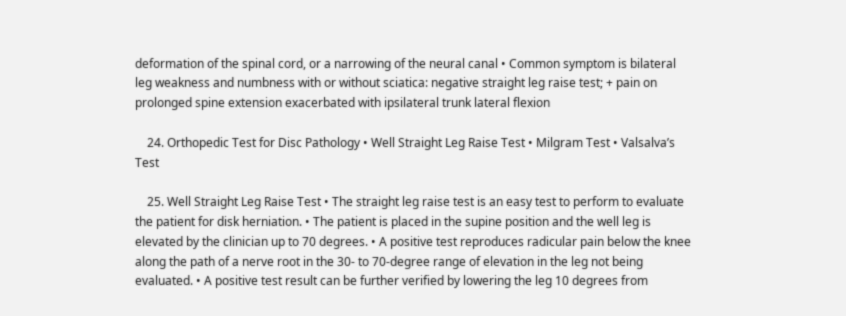deformation of the spinal cord, or a narrowing of the neural canal • Common symptom is bilateral leg weakness and numbness with or without sciatica: negative straight leg raise test; + pain on prolonged spine extension exacerbated with ipsilateral trunk lateral flexion

    24. Orthopedic Test for Disc Pathology • Well Straight Leg Raise Test • Milgram Test • Valsalva’s Test

    25. Well Straight Leg Raise Test • The straight leg raise test is an easy test to perform to evaluate the patient for disk herniation. • The patient is placed in the supine position and the well leg is elevated by the clinician up to 70 degrees. • A positive test reproduces radicular pain below the knee along the path of a nerve root in the 30- to 70-degree range of elevation in the leg not being evaluated. • A positive test result can be further verified by lowering the leg 10 degrees from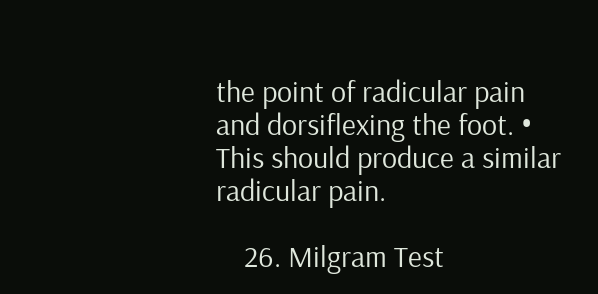the point of radicular pain and dorsiflexing the foot. • This should produce a similar radicular pain.

    26. Milgram Test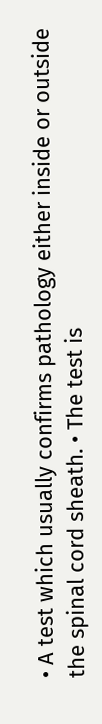• A test which usually confirms pathology either inside or outside the spinal cord sheath. • The test is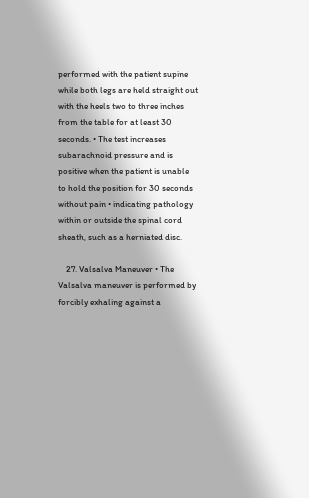performed with the patient supine while both legs are held straight out with the heels two to three inches from the table for at least 30 seconds. • The test increases subarachnoid pressure and is positive when the patient is unable to hold the position for 30 seconds without pain • indicating pathology within or outside the spinal cord sheath, such as a herniated disc.

    27. Valsalva Maneuver • The Valsalva maneuver is performed by forcibly exhaling against a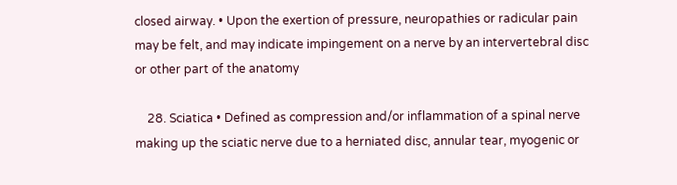closed airway. • Upon the exertion of pressure, neuropathies or radicular pain may be felt, and may indicate impingement on a nerve by an intervertebral disc or other part of the anatomy

    28. Sciatica • Defined as compression and/or inflammation of a spinal nerve making up the sciatic nerve due to a herniated disc, annular tear, myogenic or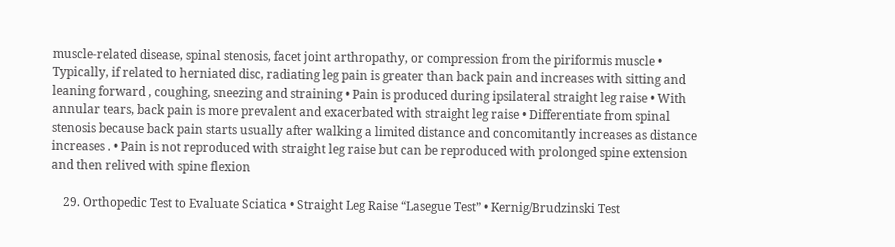muscle-related disease, spinal stenosis, facet joint arthropathy, or compression from the piriformis muscle • Typically, if related to herniated disc, radiating leg pain is greater than back pain and increases with sitting and leaning forward , coughing, sneezing and straining • Pain is produced during ipsilateral straight leg raise • With annular tears, back pain is more prevalent and exacerbated with straight leg raise • Differentiate from spinal stenosis because back pain starts usually after walking a limited distance and concomitantly increases as distance increases . • Pain is not reproduced with straight leg raise but can be reproduced with prolonged spine extension and then relived with spine flexion

    29. Orthopedic Test to Evaluate Sciatica • Straight Leg Raise “Lasegue Test” • Kernig/Brudzinski Test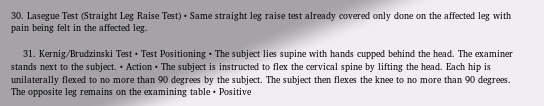30. Lasegue Test (Straight Leg Raise Test) • Same straight leg raise test already covered only done on the affected leg with pain being felt in the affected leg.

    31. Kernig/Brudzinski Test • Test Positioning • The subject lies supine with hands cupped behind the head. The examiner stands next to the subject. • Action • The subject is instructed to flex the cervical spine by lifting the head. Each hip is unilaterally flexed to no more than 90 degrees by the subject. The subject then flexes the knee to no more than 90 degrees. The opposite leg remains on the examining table • Positive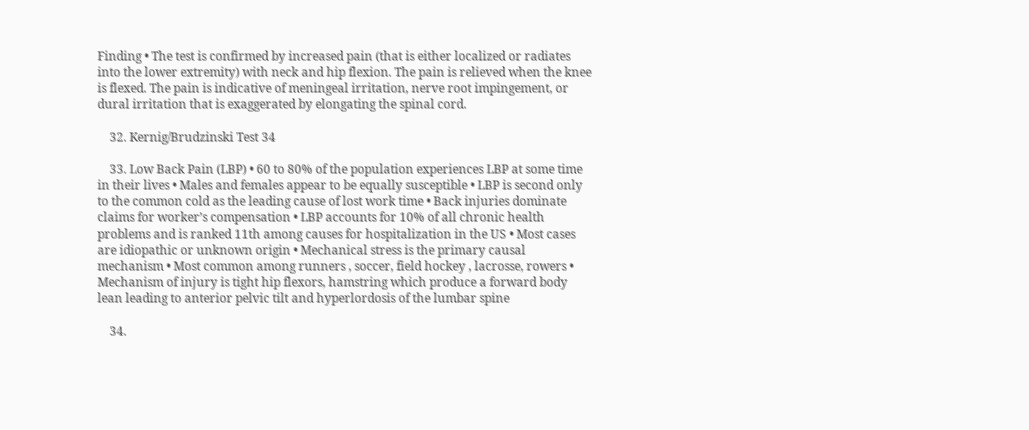Finding • The test is confirmed by increased pain (that is either localized or radiates into the lower extremity) with neck and hip flexion. The pain is relieved when the knee is flexed. The pain is indicative of meningeal irritation, nerve root impingement, or dural irritation that is exaggerated by elongating the spinal cord.

    32. Kernig/Brudzinski Test 34

    33. Low Back Pain (LBP) • 60 to 80% of the population experiences LBP at some time in their lives • Males and females appear to be equally susceptible • LBP is second only to the common cold as the leading cause of lost work time • Back injuries dominate claims for worker’s compensation • LBP accounts for 10% of all chronic health problems and is ranked 11th among causes for hospitalization in the US • Most cases are idiopathic or unknown origin • Mechanical stress is the primary causal mechanism • Most common among runners , soccer, field hockey , lacrosse, rowers • Mechanism of injury is tight hip flexors, hamstring which produce a forward body lean leading to anterior pelvic tilt and hyperlordosis of the lumbar spine

    34.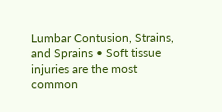Lumbar Contusion, Strains, and Sprains • Soft tissue injuries are the most common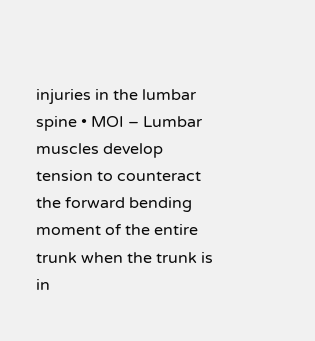injuries in the lumbar spine • MOI – Lumbar muscles develop tension to counteract the forward bending moment of the entire trunk when the trunk is in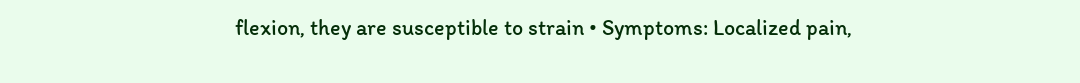flexion, they are susceptible to strain • Symptoms: Localized pain,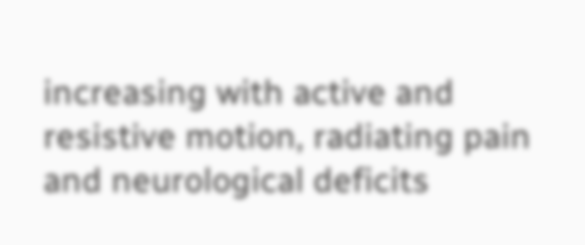increasing with active and resistive motion, radiating pain and neurological deficits